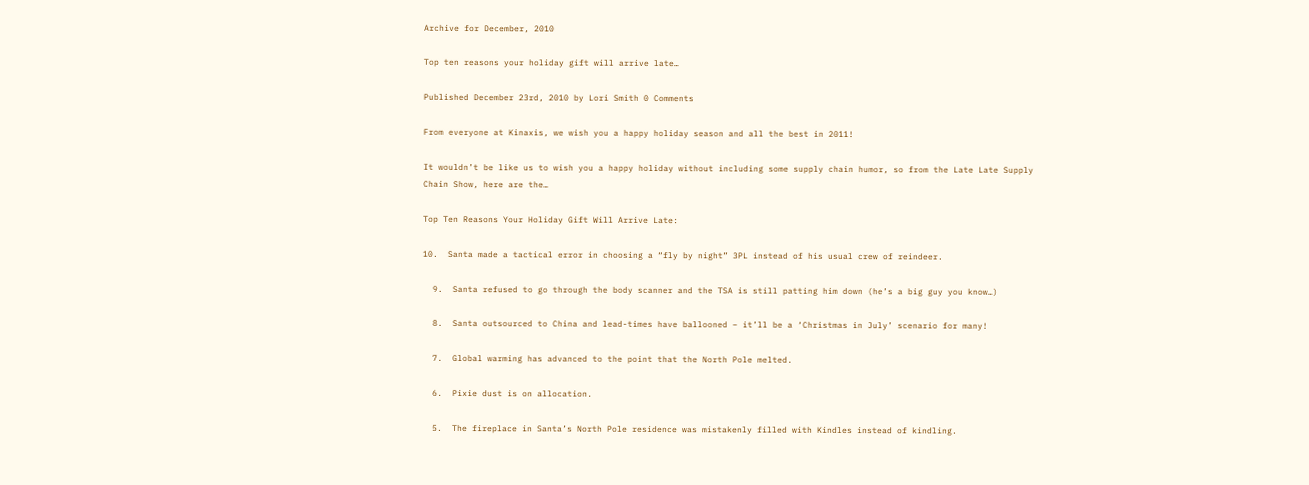Archive for December, 2010

Top ten reasons your holiday gift will arrive late…

Published December 23rd, 2010 by Lori Smith 0 Comments

From everyone at Kinaxis, we wish you a happy holiday season and all the best in 2011!

It wouldn’t be like us to wish you a happy holiday without including some supply chain humor, so from the Late Late Supply Chain Show, here are the…

Top Ten Reasons Your Holiday Gift Will Arrive Late:

10.  Santa made a tactical error in choosing a “fly by night” 3PL instead of his usual crew of reindeer.

  9.  Santa refused to go through the body scanner and the TSA is still patting him down (he’s a big guy you know…)

  8.  Santa outsourced to China and lead-times have ballooned – it’ll be a ‘Christmas in July’ scenario for many!

  7.  Global warming has advanced to the point that the North Pole melted.

  6.  Pixie dust is on allocation.

  5.  The fireplace in Santa’s North Pole residence was mistakenly filled with Kindles instead of kindling.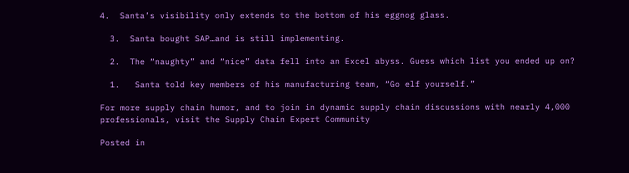4.  Santa’s visibility only extends to the bottom of his eggnog glass.

  3.  Santa bought SAP…and is still implementing.

  2.  The “naughty” and “nice” data fell into an Excel abyss. Guess which list you ended up on?

  1.   Santa told key members of his manufacturing team, “Go elf yourself.”

For more supply chain humor, and to join in dynamic supply chain discussions with nearly 4,000 professionals, visit the Supply Chain Expert Community

Posted in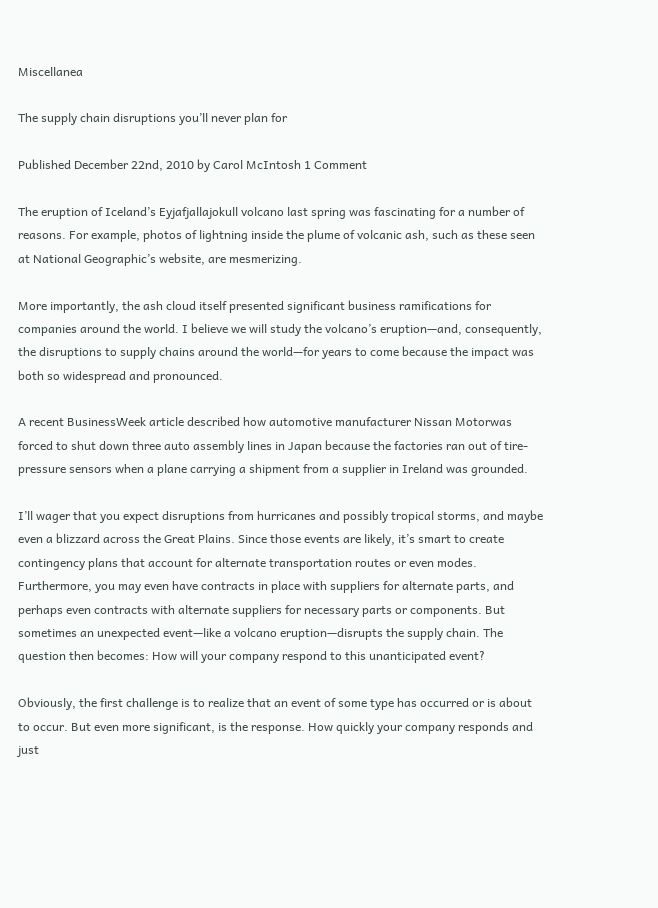Miscellanea

The supply chain disruptions you’ll never plan for

Published December 22nd, 2010 by Carol McIntosh 1 Comment

The eruption of Iceland’s Eyjafjallajokull volcano last spring was fascinating for a number of reasons. For example, photos of lightning inside the plume of volcanic ash, such as these seen at National Geographic’s website, are mesmerizing.

More importantly, the ash cloud itself presented significant business ramifications for companies around the world. I believe we will study the volcano’s eruption—and, consequently, the disruptions to supply chains around the world—for years to come because the impact was both so widespread and pronounced.

A recent BusinessWeek article described how automotive manufacturer Nissan Motorwas forced to shut down three auto assembly lines in Japan because the factories ran out of tire-pressure sensors when a plane carrying a shipment from a supplier in Ireland was grounded.

I’ll wager that you expect disruptions from hurricanes and possibly tropical storms, and maybe even a blizzard across the Great Plains. Since those events are likely, it’s smart to create contingency plans that account for alternate transportation routes or even modes. Furthermore, you may even have contracts in place with suppliers for alternate parts, and perhaps even contracts with alternate suppliers for necessary parts or components. But sometimes an unexpected event—like a volcano eruption—disrupts the supply chain. The question then becomes: How will your company respond to this unanticipated event?

Obviously, the first challenge is to realize that an event of some type has occurred or is about to occur. But even more significant, is the response. How quickly your company responds and just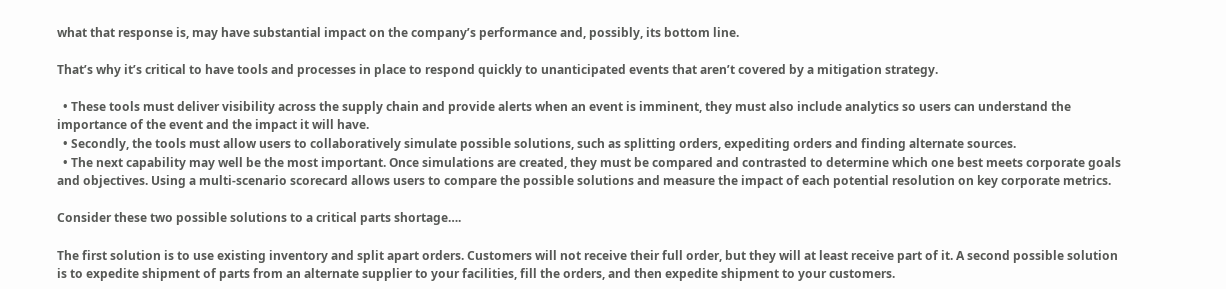what that response is, may have substantial impact on the company’s performance and, possibly, its bottom line.

That’s why it’s critical to have tools and processes in place to respond quickly to unanticipated events that aren’t covered by a mitigation strategy.

  • These tools must deliver visibility across the supply chain and provide alerts when an event is imminent, they must also include analytics so users can understand the importance of the event and the impact it will have.
  • Secondly, the tools must allow users to collaboratively simulate possible solutions, such as splitting orders, expediting orders and finding alternate sources.
  • The next capability may well be the most important. Once simulations are created, they must be compared and contrasted to determine which one best meets corporate goals and objectives. Using a multi-scenario scorecard allows users to compare the possible solutions and measure the impact of each potential resolution on key corporate metrics.

Consider these two possible solutions to a critical parts shortage….

The first solution is to use existing inventory and split apart orders. Customers will not receive their full order, but they will at least receive part of it. A second possible solution is to expedite shipment of parts from an alternate supplier to your facilities, fill the orders, and then expedite shipment to your customers.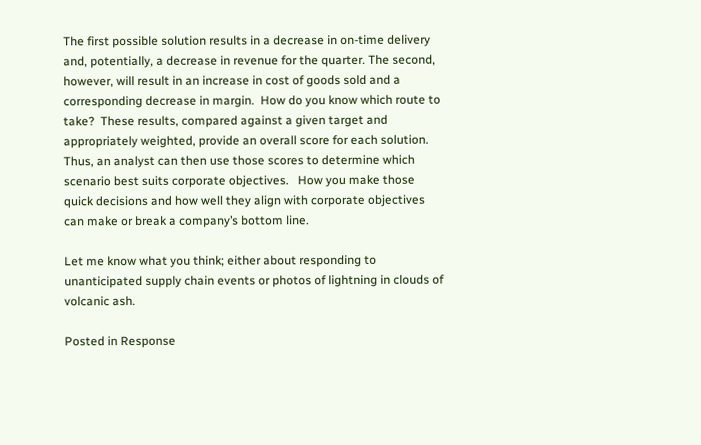The first possible solution results in a decrease in on-time delivery and, potentially, a decrease in revenue for the quarter. The second, however, will result in an increase in cost of goods sold and a corresponding decrease in margin.  How do you know which route to take?  These results, compared against a given target and appropriately weighted, provide an overall score for each solution. Thus, an analyst can then use those scores to determine which scenario best suits corporate objectives.   How you make those quick decisions and how well they align with corporate objectives can make or break a company’s bottom line.

Let me know what you think; either about responding to unanticipated supply chain events or photos of lightning in clouds of volcanic ash.

Posted in Response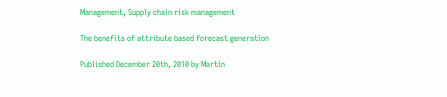Management, Supply chain risk management

The benefits of attribute based forecast generation

Published December 20th, 2010 by Martin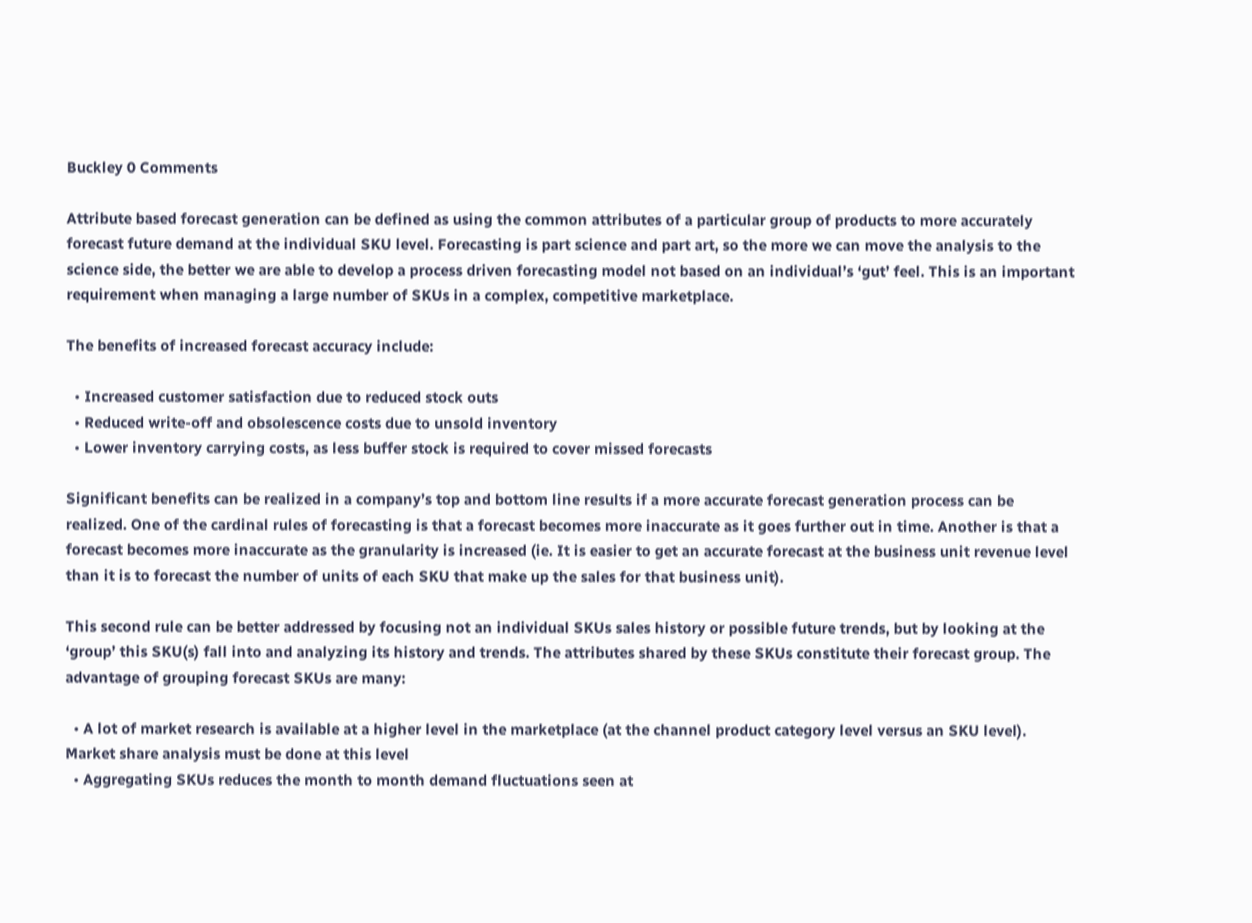Buckley 0 Comments

Attribute based forecast generation can be defined as using the common attributes of a particular group of products to more accurately forecast future demand at the individual SKU level. Forecasting is part science and part art, so the more we can move the analysis to the science side, the better we are able to develop a process driven forecasting model not based on an individual’s ‘gut’ feel. This is an important requirement when managing a large number of SKUs in a complex, competitive marketplace.

The benefits of increased forecast accuracy include:

  • Increased customer satisfaction due to reduced stock outs
  • Reduced write-off and obsolescence costs due to unsold inventory
  • Lower inventory carrying costs, as less buffer stock is required to cover missed forecasts

Significant benefits can be realized in a company’s top and bottom line results if a more accurate forecast generation process can be realized. One of the cardinal rules of forecasting is that a forecast becomes more inaccurate as it goes further out in time. Another is that a forecast becomes more inaccurate as the granularity is increased (ie. It is easier to get an accurate forecast at the business unit revenue level than it is to forecast the number of units of each SKU that make up the sales for that business unit).

This second rule can be better addressed by focusing not an individual SKUs sales history or possible future trends, but by looking at the ‘group’ this SKU(s) fall into and analyzing its history and trends. The attributes shared by these SKUs constitute their forecast group. The advantage of grouping forecast SKUs are many:

  • A lot of market research is available at a higher level in the marketplace (at the channel product category level versus an SKU level). Market share analysis must be done at this level
  • Aggregating SKUs reduces the month to month demand fluctuations seen at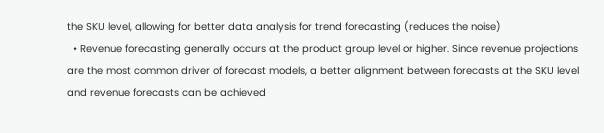the SKU level, allowing for better data analysis for trend forecasting (reduces the noise)
  • Revenue forecasting generally occurs at the product group level or higher. Since revenue projections are the most common driver of forecast models, a better alignment between forecasts at the SKU level and revenue forecasts can be achieved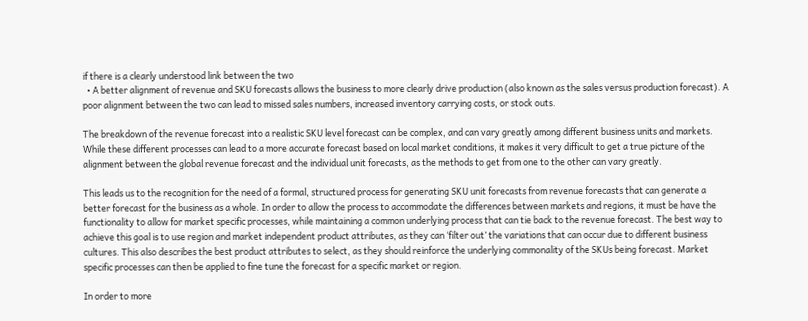if there is a clearly understood link between the two
  • A better alignment of revenue and SKU forecasts allows the business to more clearly drive production (also known as the sales versus production forecast). A poor alignment between the two can lead to missed sales numbers, increased inventory carrying costs, or stock outs.

The breakdown of the revenue forecast into a realistic SKU level forecast can be complex, and can vary greatly among different business units and markets. While these different processes can lead to a more accurate forecast based on local market conditions, it makes it very difficult to get a true picture of the alignment between the global revenue forecast and the individual unit forecasts, as the methods to get from one to the other can vary greatly.

This leads us to the recognition for the need of a formal, structured process for generating SKU unit forecasts from revenue forecasts that can generate a better forecast for the business as a whole. In order to allow the process to accommodate the differences between markets and regions, it must be have the functionality to allow for market specific processes, while maintaining a common underlying process that can tie back to the revenue forecast. The best way to achieve this goal is to use region and market independent product attributes, as they can ‘filter out’ the variations that can occur due to different business cultures. This also describes the best product attributes to select, as they should reinforce the underlying commonality of the SKUs being forecast. Market specific processes can then be applied to fine tune the forecast for a specific market or region.

In order to more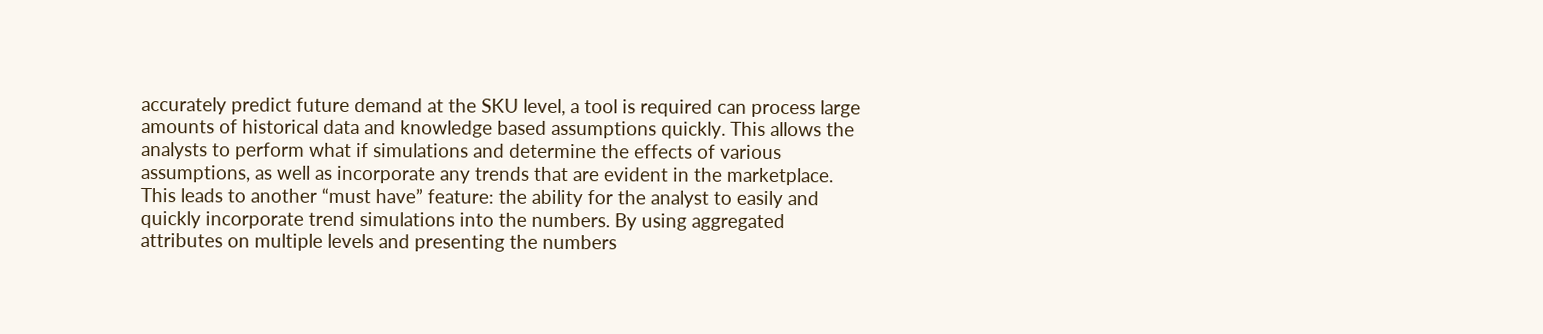accurately predict future demand at the SKU level, a tool is required can process large amounts of historical data and knowledge based assumptions quickly. This allows the analysts to perform what if simulations and determine the effects of various assumptions, as well as incorporate any trends that are evident in the marketplace. This leads to another “must have” feature: the ability for the analyst to easily and quickly incorporate trend simulations into the numbers. By using aggregated attributes on multiple levels and presenting the numbers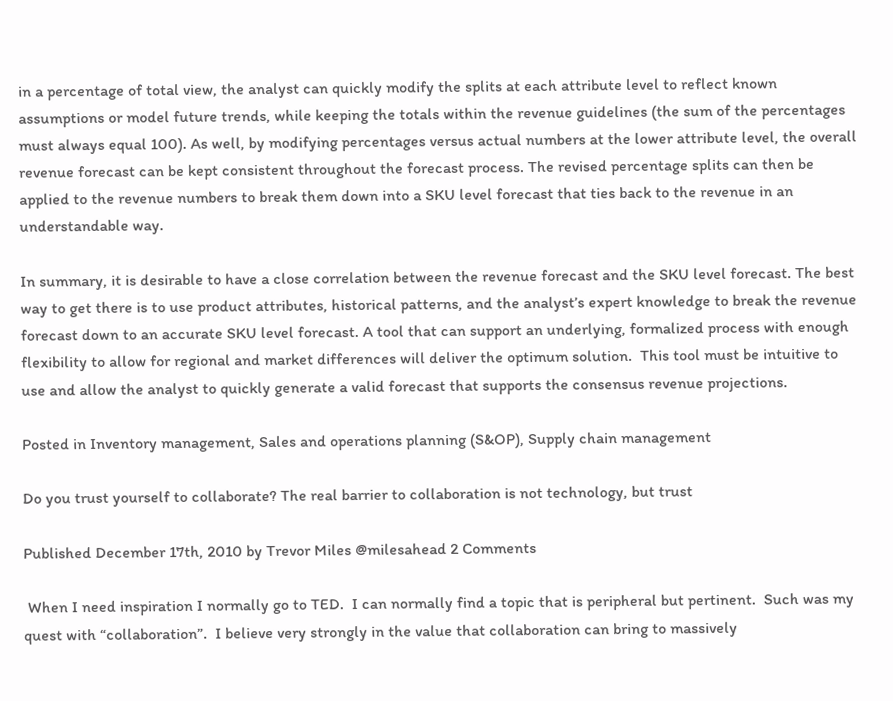in a percentage of total view, the analyst can quickly modify the splits at each attribute level to reflect known assumptions or model future trends, while keeping the totals within the revenue guidelines (the sum of the percentages must always equal 100). As well, by modifying percentages versus actual numbers at the lower attribute level, the overall revenue forecast can be kept consistent throughout the forecast process. The revised percentage splits can then be applied to the revenue numbers to break them down into a SKU level forecast that ties back to the revenue in an understandable way.

In summary, it is desirable to have a close correlation between the revenue forecast and the SKU level forecast. The best way to get there is to use product attributes, historical patterns, and the analyst’s expert knowledge to break the revenue forecast down to an accurate SKU level forecast. A tool that can support an underlying, formalized process with enough flexibility to allow for regional and market differences will deliver the optimum solution.  This tool must be intuitive to use and allow the analyst to quickly generate a valid forecast that supports the consensus revenue projections.

Posted in Inventory management, Sales and operations planning (S&OP), Supply chain management

Do you trust yourself to collaborate? The real barrier to collaboration is not technology, but trust

Published December 17th, 2010 by Trevor Miles @milesahead 2 Comments

 When I need inspiration I normally go to TED.  I can normally find a topic that is peripheral but pertinent.  Such was my quest with “collaboration”.  I believe very strongly in the value that collaboration can bring to massively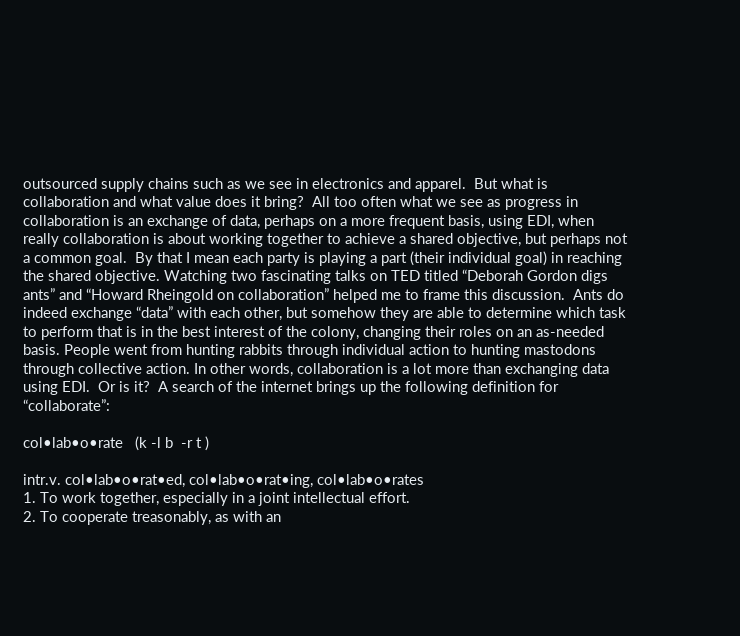outsourced supply chains such as we see in electronics and apparel.  But what is collaboration and what value does it bring?  All too often what we see as progress in collaboration is an exchange of data, perhaps on a more frequent basis, using EDI, when really collaboration is about working together to achieve a shared objective, but perhaps not a common goal.  By that I mean each party is playing a part (their individual goal) in reaching the shared objective. Watching two fascinating talks on TED titled “Deborah Gordon digs ants” and “Howard Rheingold on collaboration” helped me to frame this discussion.  Ants do indeed exchange “data” with each other, but somehow they are able to determine which task to perform that is in the best interest of the colony, changing their roles on an as-needed basis. People went from hunting rabbits through individual action to hunting mastodons through collective action. In other words, collaboration is a lot more than exchanging data using EDI.  Or is it?  A search of the internet brings up the following definition for “collaborate”:

col•lab•o•rate   (k -l b  -r t )

intr.v. col•lab•o•rat•ed, col•lab•o•rat•ing, col•lab•o•rates
1. To work together, especially in a joint intellectual effort.
2. To cooperate treasonably, as with an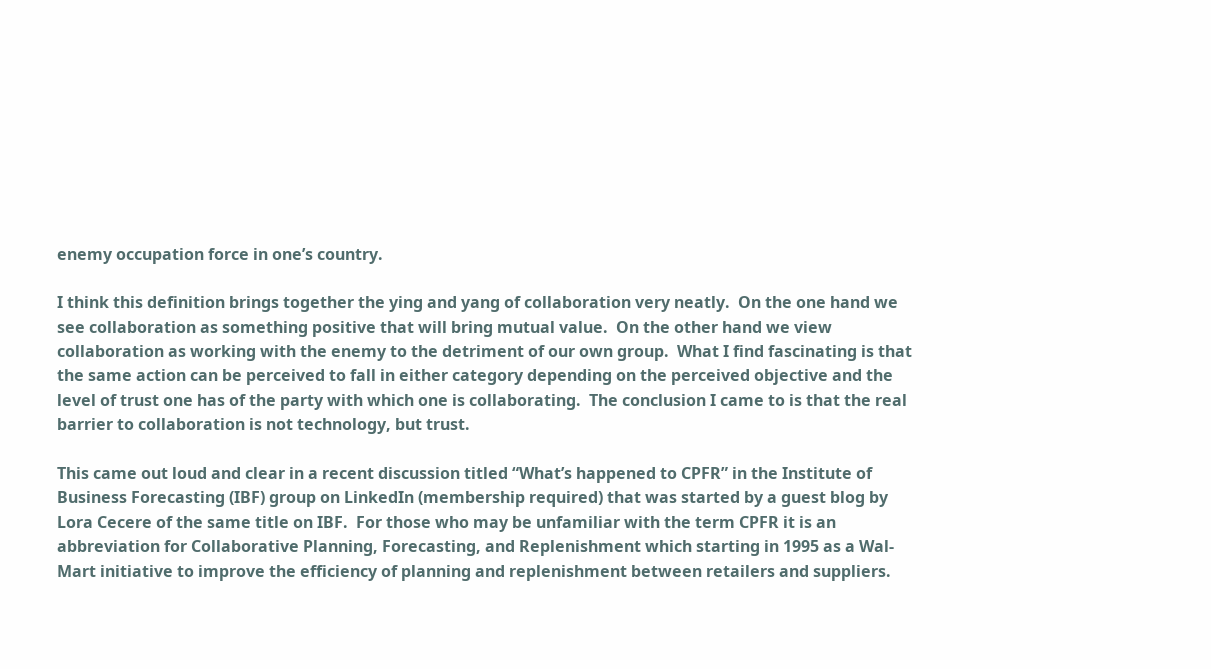enemy occupation force in one’s country.

I think this definition brings together the ying and yang of collaboration very neatly.  On the one hand we see collaboration as something positive that will bring mutual value.  On the other hand we view collaboration as working with the enemy to the detriment of our own group.  What I find fascinating is that the same action can be perceived to fall in either category depending on the perceived objective and the level of trust one has of the party with which one is collaborating.  The conclusion I came to is that the real barrier to collaboration is not technology, but trust.

This came out loud and clear in a recent discussion titled “What’s happened to CPFR” in the Institute of Business Forecasting (IBF) group on LinkedIn (membership required) that was started by a guest blog by Lora Cecere of the same title on IBF.  For those who may be unfamiliar with the term CPFR it is an abbreviation for Collaborative Planning, Forecasting, and Replenishment which starting in 1995 as a Wal-Mart initiative to improve the efficiency of planning and replenishment between retailers and suppliers.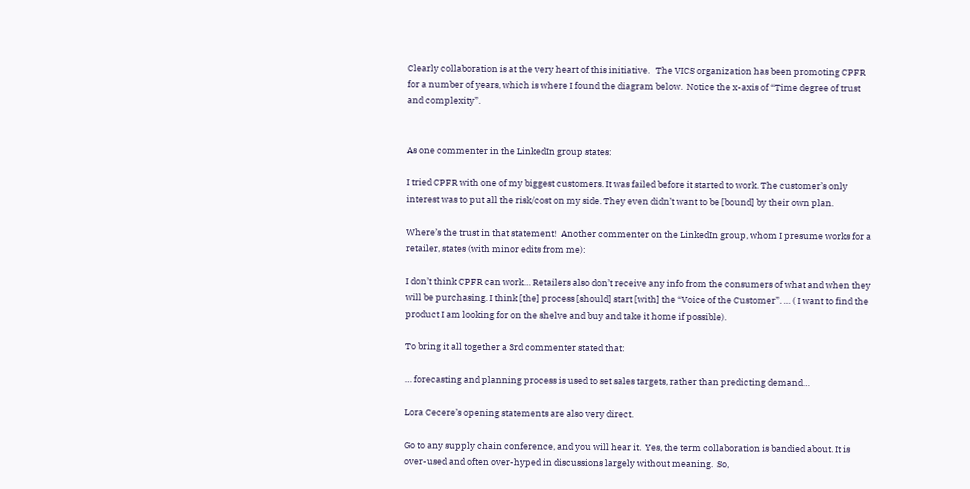Clearly collaboration is at the very heart of this initiative.   The VICS organization has been promoting CPFR for a number of years, which is where I found the diagram below.  Notice the x-axis of “Time degree of trust and complexity”.


As one commenter in the LinkedIn group states:

I tried CPFR with one of my biggest customers. It was failed before it started to work. The customer’s only interest was to put all the risk/cost on my side. They even didn’t want to be [bound] by their own plan.

Where’s the trust in that statement!  Another commenter on the LinkedIn group, whom I presume works for a retailer, states (with minor edits from me):

I don’t think CPFR can work… Retailers also don’t receive any info from the consumers of what and when they will be purchasing. I think [the] process [should] start [with] the “Voice of the Customer”. … ( I want to find the product I am looking for on the shelve and buy and take it home if possible).

To bring it all together a 3rd commenter stated that:

… forecasting and planning process is used to set sales targets, rather than predicting demand…

Lora Cecere’s opening statements are also very direct.

Go to any supply chain conference, and you will hear it.  Yes, the term collaboration is bandied about. It is over-used and often over-hyped in discussions largely without meaning.  So,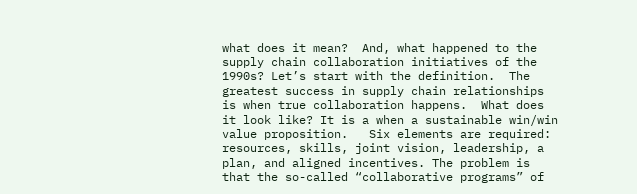what does it mean?  And, what happened to the supply chain collaboration initiatives of the 1990s? Let’s start with the definition.  The greatest success in supply chain relationships is when true collaboration happens.  What does it look like? It is a when a sustainable win/win value proposition.   Six elements are required:  resources, skills, joint vision, leadership, a plan, and aligned incentives. The problem is that the so-called “collaborative programs” of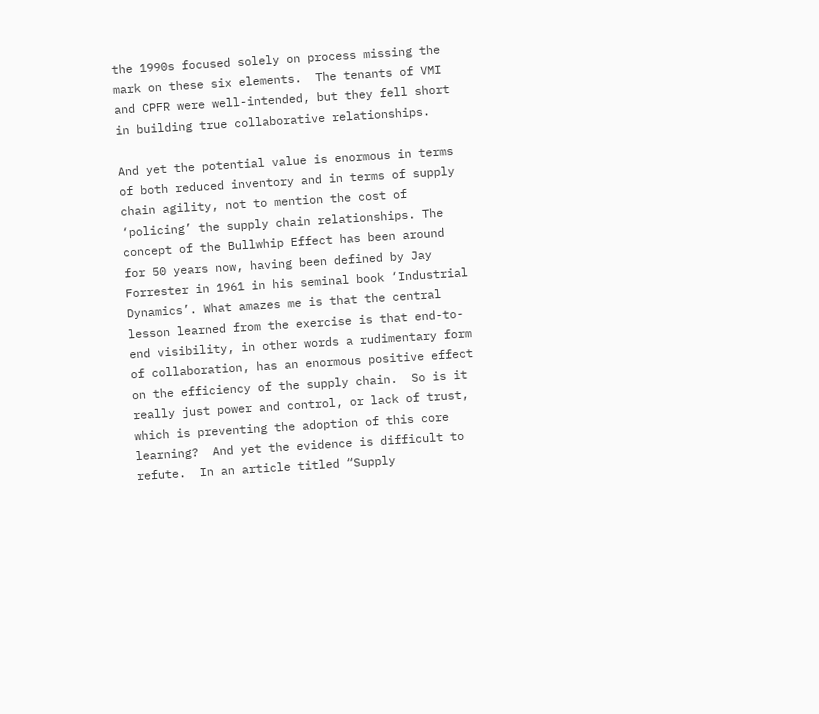the 1990s focused solely on process missing the mark on these six elements.  The tenants of VMI and CPFR were well-intended, but they fell short in building true collaborative relationships.

And yet the potential value is enormous in terms of both reduced inventory and in terms of supply chain agility, not to mention the cost of ‘policing’ the supply chain relationships. The concept of the Bullwhip Effect has been around for 50 years now, having been defined by Jay Forrester in 1961 in his seminal book ‘Industrial Dynamics’. What amazes me is that the central lesson learned from the exercise is that end-to-end visibility, in other words a rudimentary form of collaboration, has an enormous positive effect on the efficiency of the supply chain.  So is it really just power and control, or lack of trust, which is preventing the adoption of this core learning?  And yet the evidence is difficult to refute.  In an article titled “Supply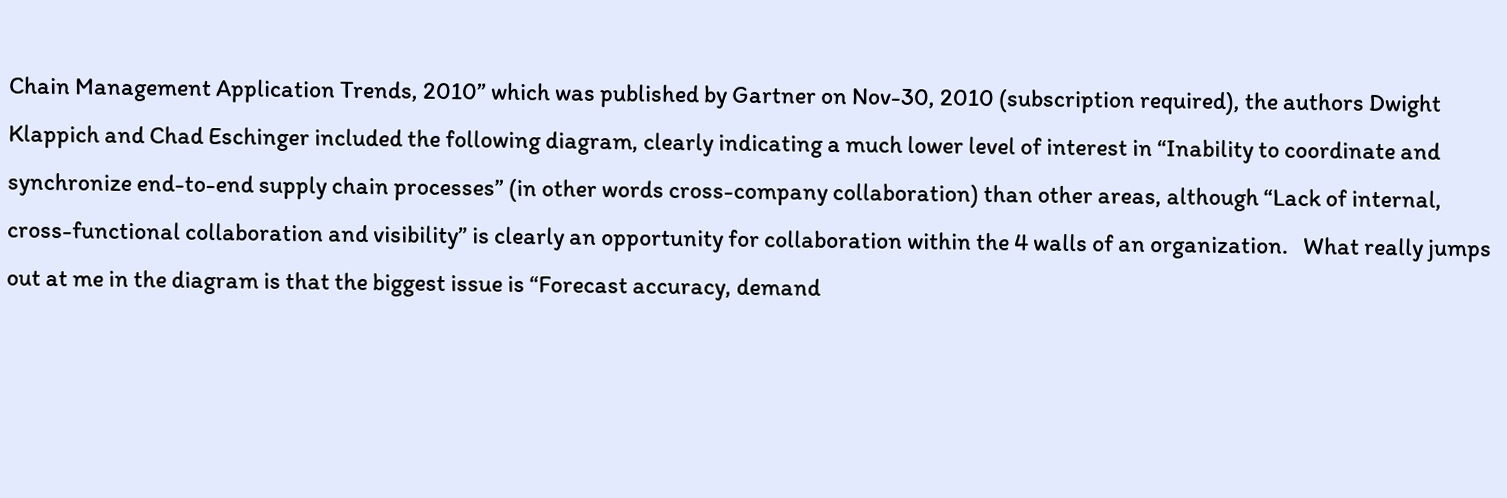Chain Management Application Trends, 2010” which was published by Gartner on Nov-30, 2010 (subscription required), the authors Dwight Klappich and Chad Eschinger included the following diagram, clearly indicating a much lower level of interest in “Inability to coordinate and synchronize end-to-end supply chain processes” (in other words cross-company collaboration) than other areas, although “Lack of internal, cross-functional collaboration and visibility” is clearly an opportunity for collaboration within the 4 walls of an organization.   What really jumps out at me in the diagram is that the biggest issue is “Forecast accuracy, demand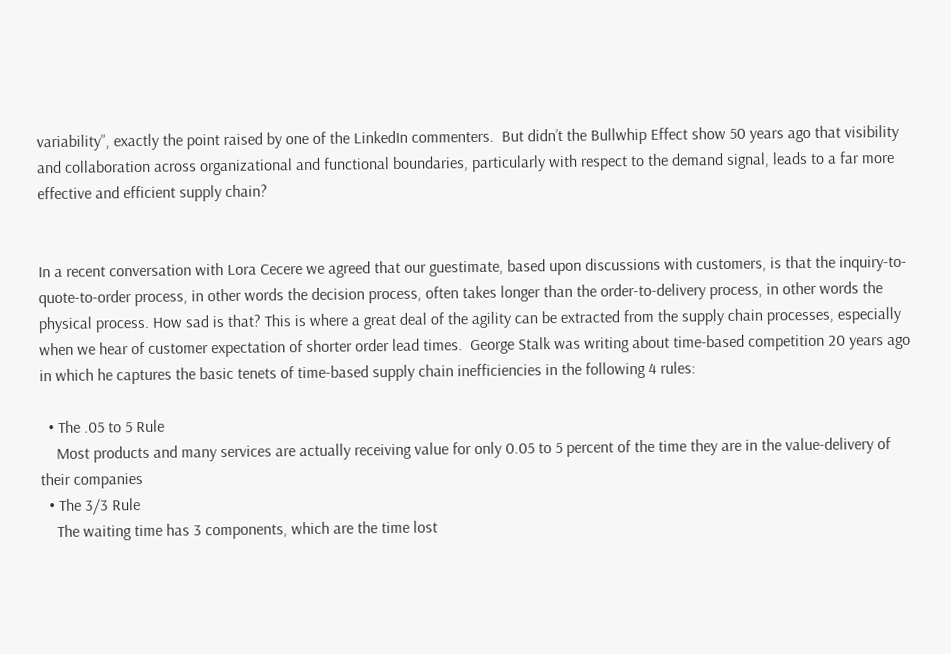variability”, exactly the point raised by one of the LinkedIn commenters.  But didn’t the Bullwhip Effect show 50 years ago that visibility and collaboration across organizational and functional boundaries, particularly with respect to the demand signal, leads to a far more effective and efficient supply chain?


In a recent conversation with Lora Cecere we agreed that our guestimate, based upon discussions with customers, is that the inquiry-to-quote-to-order process, in other words the decision process, often takes longer than the order-to-delivery process, in other words the physical process. How sad is that? This is where a great deal of the agility can be extracted from the supply chain processes, especially when we hear of customer expectation of shorter order lead times.  George Stalk was writing about time-based competition 20 years ago in which he captures the basic tenets of time-based supply chain inefficiencies in the following 4 rules:

  • The .05 to 5 Rule
    Most products and many services are actually receiving value for only 0.05 to 5 percent of the time they are in the value-delivery of their companies
  • The 3/3 Rule
    The waiting time has 3 components, which are the time lost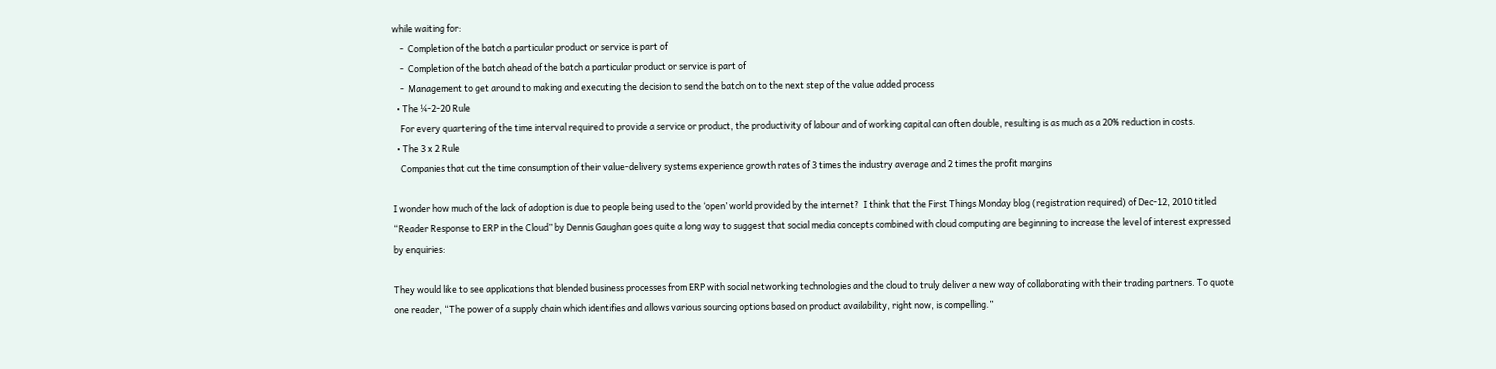while waiting for:
    -  Completion of the batch a particular product or service is part of
    -  Completion of the batch ahead of the batch a particular product or service is part of
    -  Management to get around to making and executing the decision to send the batch on to the next step of the value added process
  • The ¼-2-20 Rule
    For every quartering of the time interval required to provide a service or product, the productivity of labour and of working capital can often double, resulting is as much as a 20% reduction in costs.
  • The 3 x 2 Rule
    Companies that cut the time consumption of their value-delivery systems experience growth rates of 3 times the industry average and 2 times the profit margins

I wonder how much of the lack of adoption is due to people being used to the ‘open’ world provided by the internet?  I think that the First Things Monday blog (registration required) of Dec-12, 2010 titled “Reader Response to ERP in the Cloud” by Dennis Gaughan goes quite a long way to suggest that social media concepts combined with cloud computing are beginning to increase the level of interest expressed by enquiries:

They would like to see applications that blended business processes from ERP with social networking technologies and the cloud to truly deliver a new way of collaborating with their trading partners. To quote one reader, “The power of a supply chain which identifies and allows various sourcing options based on product availability, right now, is compelling.”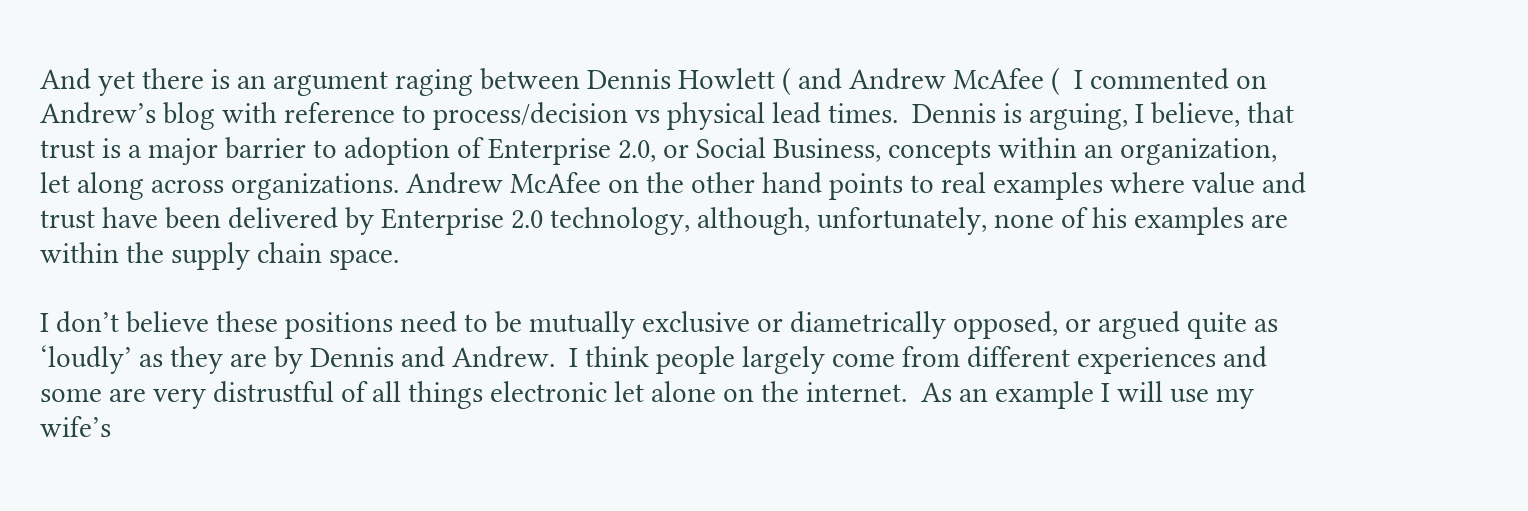And yet there is an argument raging between Dennis Howlett ( and Andrew McAfee (  I commented on Andrew’s blog with reference to process/decision vs physical lead times.  Dennis is arguing, I believe, that trust is a major barrier to adoption of Enterprise 2.0, or Social Business, concepts within an organization, let along across organizations. Andrew McAfee on the other hand points to real examples where value and trust have been delivered by Enterprise 2.0 technology, although, unfortunately, none of his examples are within the supply chain space.

I don’t believe these positions need to be mutually exclusive or diametrically opposed, or argued quite as ‘loudly’ as they are by Dennis and Andrew.  I think people largely come from different experiences and some are very distrustful of all things electronic let alone on the internet.  As an example I will use my wife’s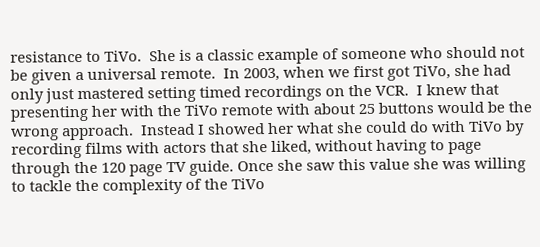resistance to TiVo.  She is a classic example of someone who should not be given a universal remote.  In 2003, when we first got TiVo, she had only just mastered setting timed recordings on the VCR.  I knew that presenting her with the TiVo remote with about 25 buttons would be the wrong approach.  Instead I showed her what she could do with TiVo by recording films with actors that she liked, without having to page through the 120 page TV guide. Once she saw this value she was willing to tackle the complexity of the TiVo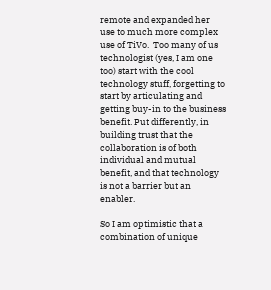remote and expanded her use to much more complex use of TiVo.  Too many of us technologist (yes, I am one too) start with the cool technology stuff, forgetting to start by articulating and getting buy-in to the business benefit. Put differently, in building trust that the collaboration is of both individual and mutual benefit, and that technology is not a barrier but an enabler.

So I am optimistic that a combination of unique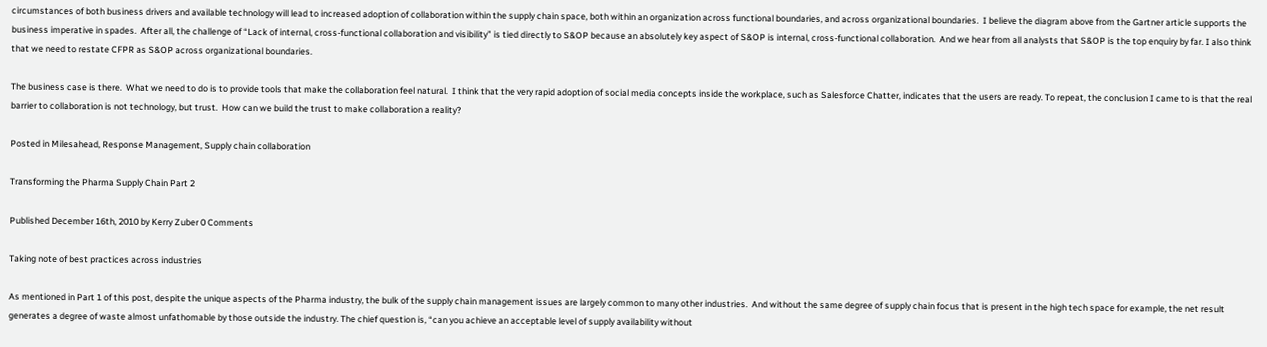circumstances of both business drivers and available technology will lead to increased adoption of collaboration within the supply chain space, both within an organization across functional boundaries, and across organizational boundaries.  I believe the diagram above from the Gartner article supports the business imperative in spades.  After all, the challenge of “Lack of internal, cross-functional collaboration and visibility” is tied directly to S&OP because an absolutely key aspect of S&OP is internal, cross-functional collaboration.  And we hear from all analysts that S&OP is the top enquiry by far. I also think that we need to restate CFPR as S&OP across organizational boundaries.

The business case is there.  What we need to do is to provide tools that make the collaboration feel natural.  I think that the very rapid adoption of social media concepts inside the workplace, such as Salesforce Chatter, indicates that the users are ready. To repeat, the conclusion I came to is that the real barrier to collaboration is not technology, but trust.  How can we build the trust to make collaboration a reality?

Posted in Milesahead, Response Management, Supply chain collaboration

Transforming the Pharma Supply Chain Part 2

Published December 16th, 2010 by Kerry Zuber 0 Comments

Taking note of best practices across industries

As mentioned in Part 1 of this post, despite the unique aspects of the Pharma industry, the bulk of the supply chain management issues are largely common to many other industries.  And without the same degree of supply chain focus that is present in the high tech space for example, the net result generates a degree of waste almost unfathomable by those outside the industry. The chief question is, “can you achieve an acceptable level of supply availability without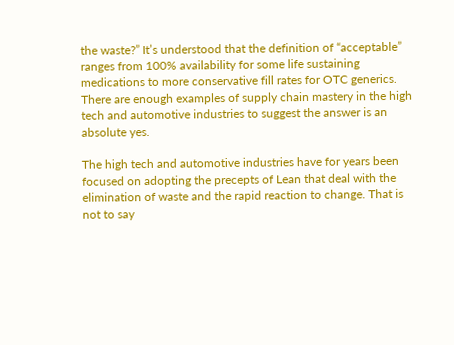the waste?” It’s understood that the definition of “acceptable” ranges from 100% availability for some life sustaining medications to more conservative fill rates for OTC generics. There are enough examples of supply chain mastery in the high tech and automotive industries to suggest the answer is an absolute yes.

The high tech and automotive industries have for years been focused on adopting the precepts of Lean that deal with the elimination of waste and the rapid reaction to change. That is not to say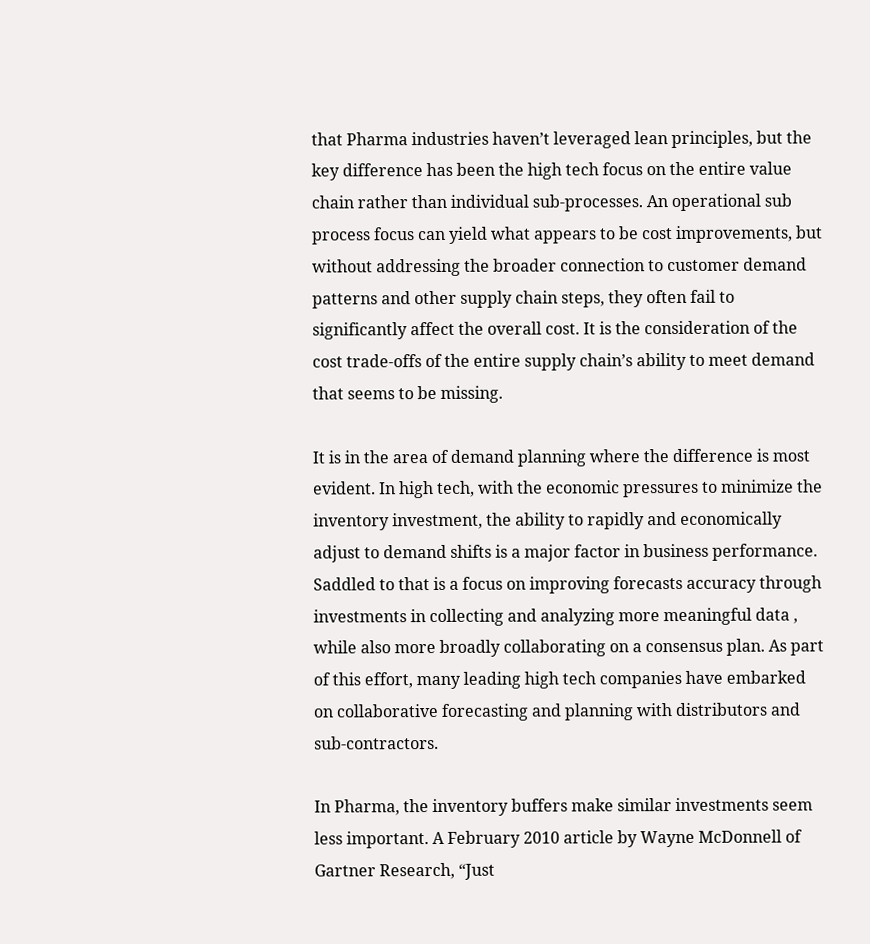that Pharma industries haven’t leveraged lean principles, but the key difference has been the high tech focus on the entire value chain rather than individual sub-processes. An operational sub process focus can yield what appears to be cost improvements, but without addressing the broader connection to customer demand patterns and other supply chain steps, they often fail to significantly affect the overall cost. It is the consideration of the cost trade-offs of the entire supply chain’s ability to meet demand that seems to be missing.

It is in the area of demand planning where the difference is most evident. In high tech, with the economic pressures to minimize the inventory investment, the ability to rapidly and economically adjust to demand shifts is a major factor in business performance. Saddled to that is a focus on improving forecasts accuracy through investments in collecting and analyzing more meaningful data , while also more broadly collaborating on a consensus plan. As part of this effort, many leading high tech companies have embarked on collaborative forecasting and planning with distributors and sub-contractors.

In Pharma, the inventory buffers make similar investments seem less important. A February 2010 article by Wayne McDonnell of Gartner Research, “Just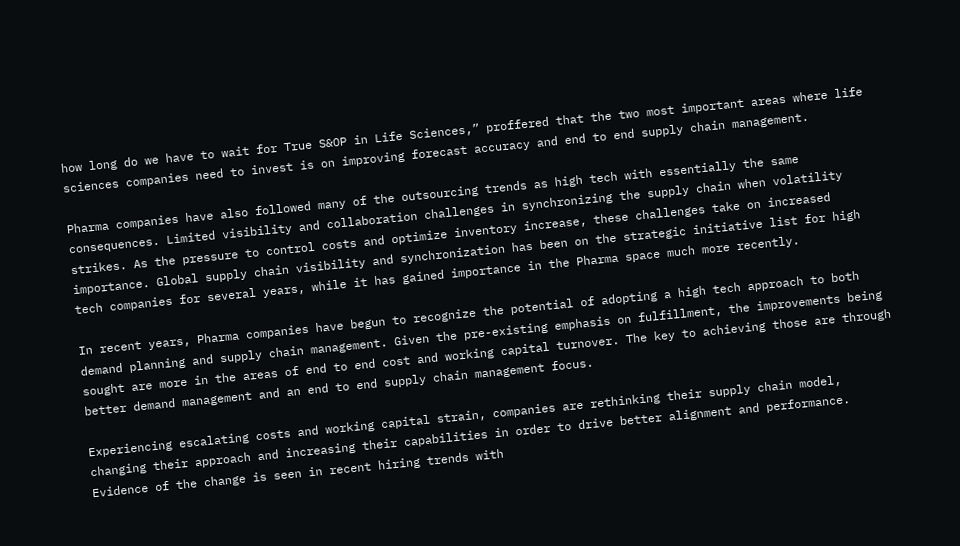how long do we have to wait for True S&OP in Life Sciences,” proffered that the two most important areas where life sciences companies need to invest is on improving forecast accuracy and end to end supply chain management.

Pharma companies have also followed many of the outsourcing trends as high tech with essentially the same consequences. Limited visibility and collaboration challenges in synchronizing the supply chain when volatility strikes. As the pressure to control costs and optimize inventory increase, these challenges take on increased importance. Global supply chain visibility and synchronization has been on the strategic initiative list for high tech companies for several years, while it has gained importance in the Pharma space much more recently.

In recent years, Pharma companies have begun to recognize the potential of adopting a high tech approach to both demand planning and supply chain management. Given the pre-existing emphasis on fulfillment, the improvements being sought are more in the areas of end to end cost and working capital turnover. The key to achieving those are through better demand management and an end to end supply chain management focus.

Experiencing escalating costs and working capital strain, companies are rethinking their supply chain model, changing their approach and increasing their capabilities in order to drive better alignment and performance. Evidence of the change is seen in recent hiring trends with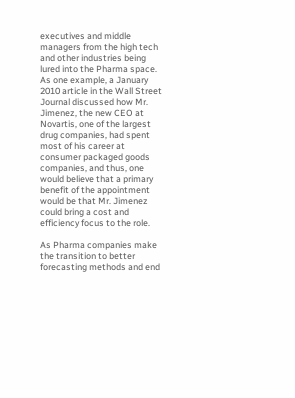executives and middle managers from the high tech and other industries being lured into the Pharma space. As one example, a January 2010 article in the Wall Street Journal discussed how Mr. Jimenez, the new CEO at Novartis, one of the largest drug companies, had spent most of his career at consumer packaged goods companies, and thus, one would believe that a primary benefit of the appointment would be that Mr. Jimenez could bring a cost and efficiency focus to the role.

As Pharma companies make the transition to better forecasting methods and end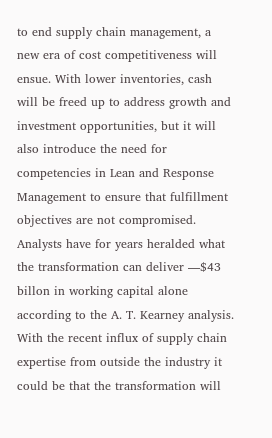to end supply chain management, a new era of cost competitiveness will ensue. With lower inventories, cash will be freed up to address growth and investment opportunities, but it will also introduce the need for competencies in Lean and Response Management to ensure that fulfillment objectives are not compromised. Analysts have for years heralded what the transformation can deliver —$43 billon in working capital alone according to the A. T. Kearney analysis. With the recent influx of supply chain expertise from outside the industry it could be that the transformation will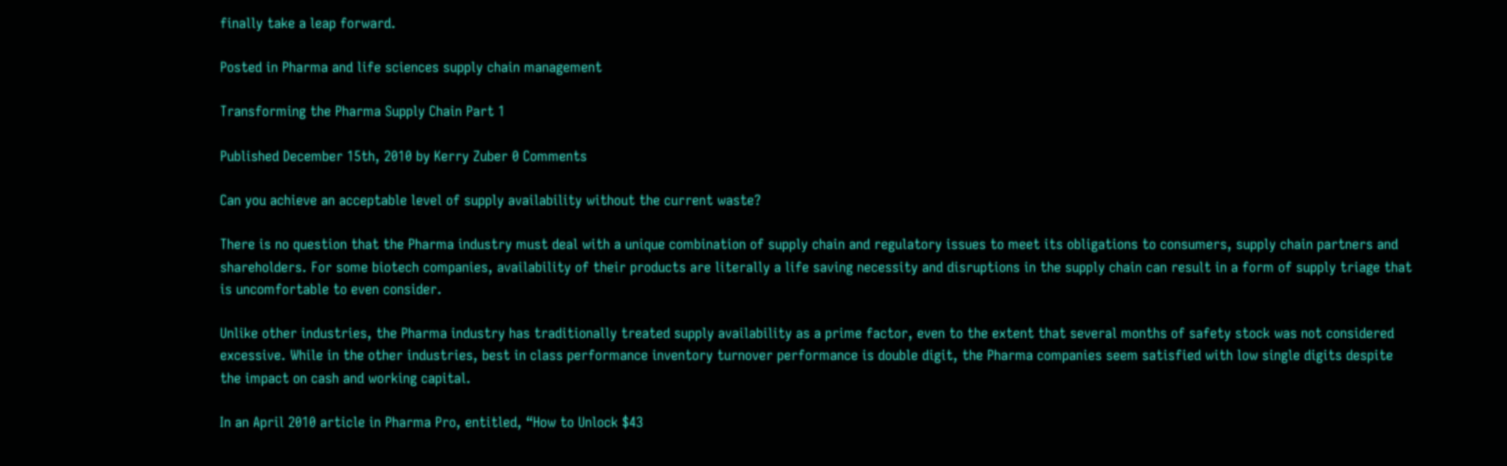finally take a leap forward.

Posted in Pharma and life sciences supply chain management

Transforming the Pharma Supply Chain Part 1

Published December 15th, 2010 by Kerry Zuber 0 Comments

Can you achieve an acceptable level of supply availability without the current waste?

There is no question that the Pharma industry must deal with a unique combination of supply chain and regulatory issues to meet its obligations to consumers, supply chain partners and shareholders. For some biotech companies, availability of their products are literally a life saving necessity and disruptions in the supply chain can result in a form of supply triage that is uncomfortable to even consider.

Unlike other industries, the Pharma industry has traditionally treated supply availability as a prime factor, even to the extent that several months of safety stock was not considered excessive. While in the other industries, best in class performance inventory turnover performance is double digit, the Pharma companies seem satisfied with low single digits despite the impact on cash and working capital.

In an April 2010 article in Pharma Pro, entitled, “How to Unlock $43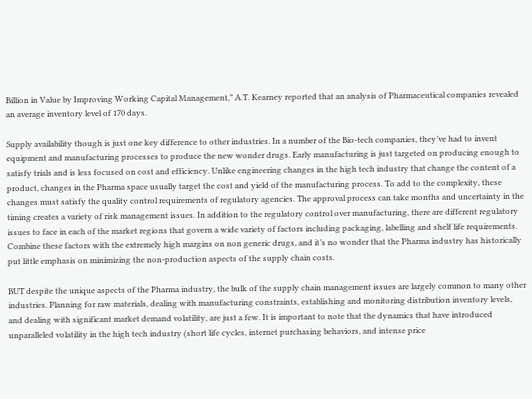Billion in Value by Improving Working Capital Management,” A.T. Kearney reported that an analysis of Pharmaceutical companies revealed an average inventory level of 170 days.

Supply availability though is just one key difference to other industries. In a number of the Bio-tech companies, they’ve had to invent equipment and manufacturing processes to produce the new wonder drugs. Early manufacturing is just targeted on producing enough to satisfy trials and is less focused on cost and efficiency. Unlike engineering changes in the high tech industry that change the content of a product, changes in the Pharma space usually target the cost and yield of the manufacturing process. To add to the complexity, these changes must satisfy the quality control requirements of regulatory agencies. The approval process can take months and uncertainty in the timing creates a variety of risk management issues. In addition to the regulatory control over manufacturing, there are different regulatory issues to face in each of the market regions that govern a wide variety of factors including packaging, labelling and shelf life requirements. Combine these factors with the extremely high margins on non generic drugs, and it’s no wonder that the Pharma industry has historically put little emphasis on minimizing the non-production aspects of the supply chain costs.

BUT despite the unique aspects of the Pharma industry, the bulk of the supply chain management issues are largely common to many other industries. Planning for raw materials, dealing with manufacturing constraints, establishing and monitoring distribution inventory levels, and dealing with significant market demand volatility, are just a few. It is important to note that the dynamics that have introduced unparalleled volatility in the high tech industry (short life cycles, internet purchasing behaviors, and intense price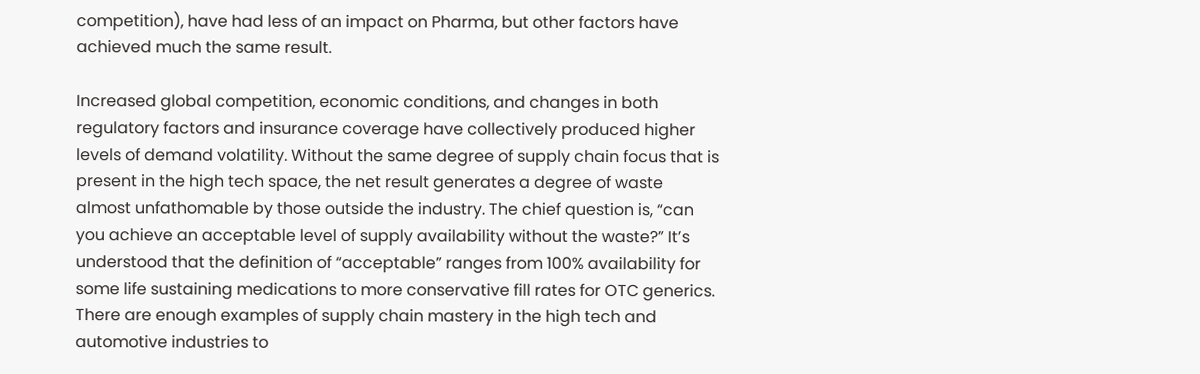competition), have had less of an impact on Pharma, but other factors have achieved much the same result.

Increased global competition, economic conditions, and changes in both regulatory factors and insurance coverage have collectively produced higher levels of demand volatility. Without the same degree of supply chain focus that is present in the high tech space, the net result generates a degree of waste almost unfathomable by those outside the industry. The chief question is, “can you achieve an acceptable level of supply availability without the waste?” It’s understood that the definition of “acceptable” ranges from 100% availability for some life sustaining medications to more conservative fill rates for OTC generics. There are enough examples of supply chain mastery in the high tech and automotive industries to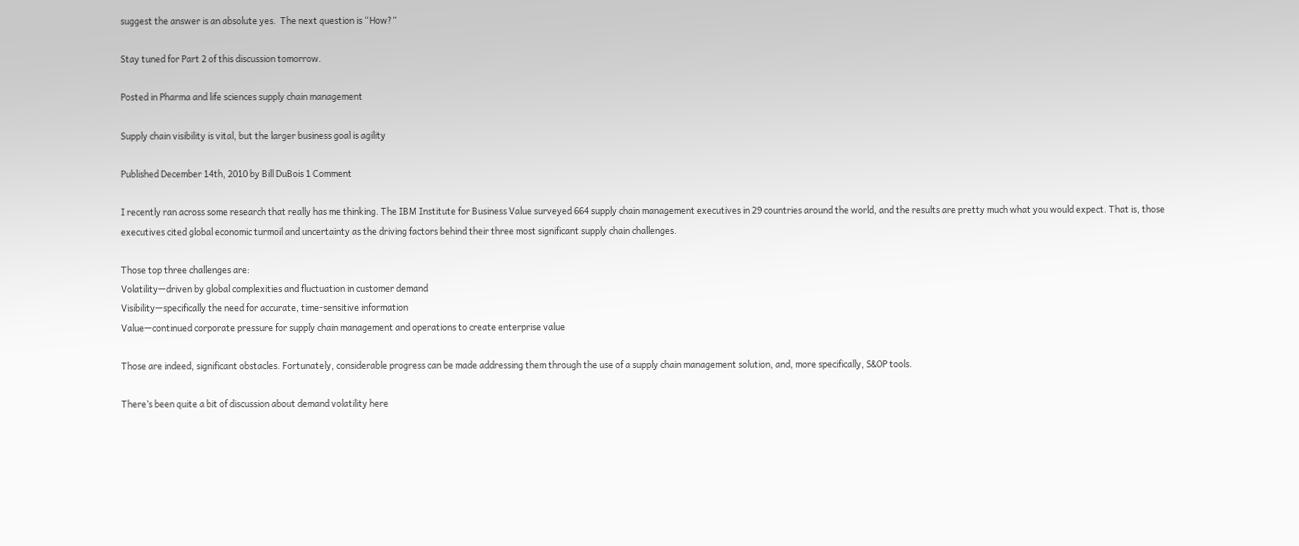suggest the answer is an absolute yes.  The next question is “How?”

Stay tuned for Part 2 of this discussion tomorrow.

Posted in Pharma and life sciences supply chain management

Supply chain visibility is vital, but the larger business goal is agility

Published December 14th, 2010 by Bill DuBois 1 Comment

I recently ran across some research that really has me thinking. The IBM Institute for Business Value surveyed 664 supply chain management executives in 29 countries around the world, and the results are pretty much what you would expect. That is, those executives cited global economic turmoil and uncertainty as the driving factors behind their three most significant supply chain challenges.

Those top three challenges are:
Volatility—driven by global complexities and fluctuation in customer demand
Visibility—specifically the need for accurate, time-sensitive information
Value—continued corporate pressure for supply chain management and operations to create enterprise value

Those are indeed, significant obstacles. Fortunately, considerable progress can be made addressing them through the use of a supply chain management solution, and, more specifically, S&OP tools.

There’s been quite a bit of discussion about demand volatility here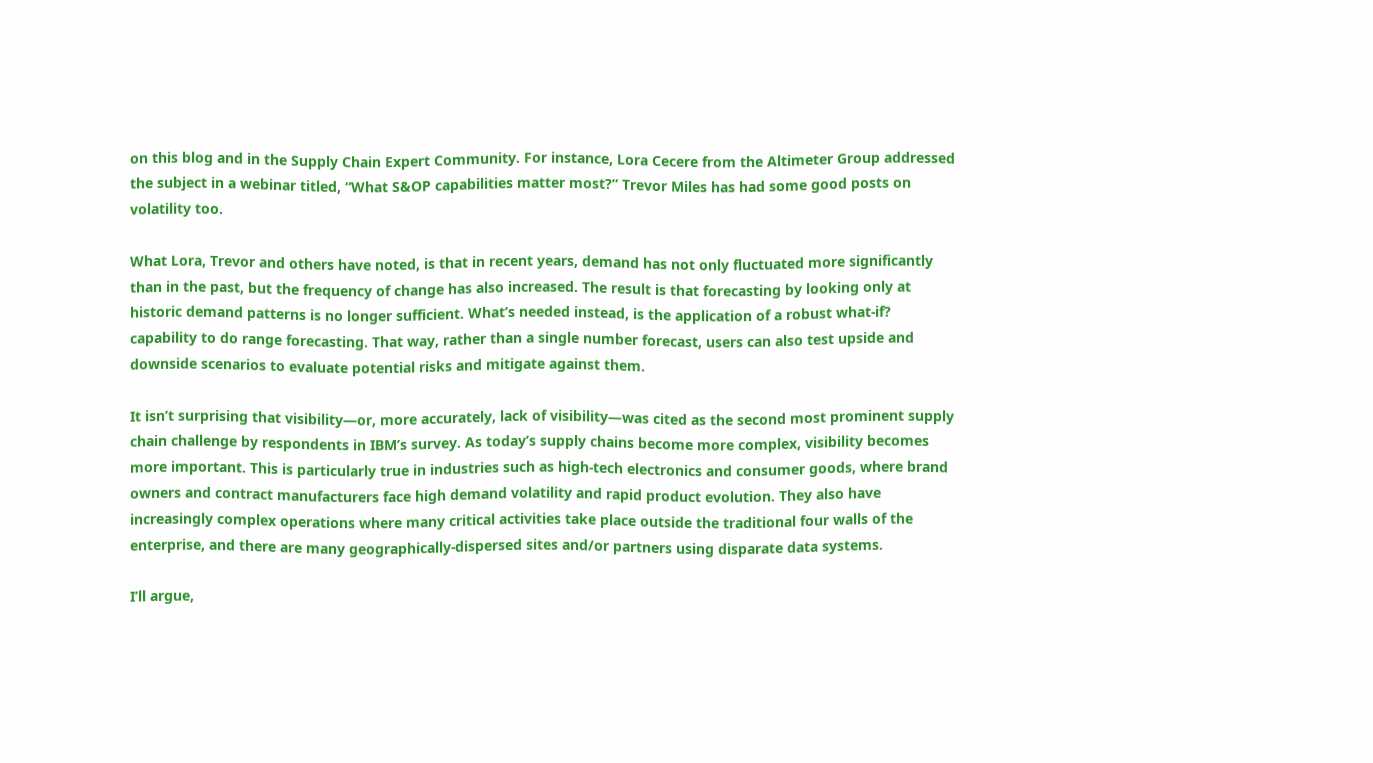on this blog and in the Supply Chain Expert Community. For instance, Lora Cecere from the Altimeter Group addressed the subject in a webinar titled, “What S&OP capabilities matter most?” Trevor Miles has had some good posts on volatility too.

What Lora, Trevor and others have noted, is that in recent years, demand has not only fluctuated more significantly than in the past, but the frequency of change has also increased. The result is that forecasting by looking only at historic demand patterns is no longer sufficient. What’s needed instead, is the application of a robust what-if? capability to do range forecasting. That way, rather than a single number forecast, users can also test upside and downside scenarios to evaluate potential risks and mitigate against them.

It isn’t surprising that visibility—or, more accurately, lack of visibility—was cited as the second most prominent supply chain challenge by respondents in IBM’s survey. As today’s supply chains become more complex, visibility becomes more important. This is particularly true in industries such as high-tech electronics and consumer goods, where brand owners and contract manufacturers face high demand volatility and rapid product evolution. They also have increasingly complex operations where many critical activities take place outside the traditional four walls of the enterprise, and there are many geographically-dispersed sites and/or partners using disparate data systems.

I’ll argue,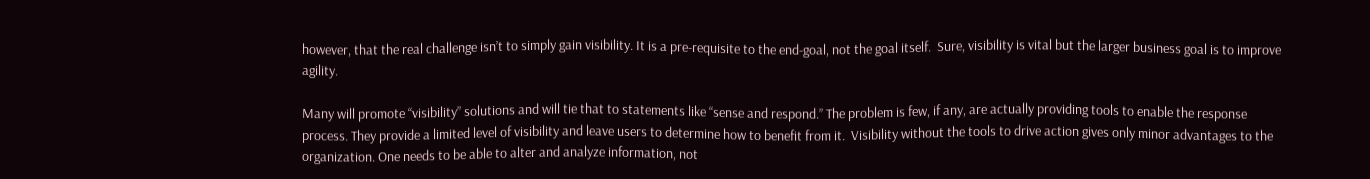however, that the real challenge isn’t to simply gain visibility. It is a pre-requisite to the end-goal, not the goal itself.  Sure, visibility is vital but the larger business goal is to improve agility.

Many will promote “visibility” solutions and will tie that to statements like “sense and respond.” The problem is few, if any, are actually providing tools to enable the response process. They provide a limited level of visibility and leave users to determine how to benefit from it.  Visibility without the tools to drive action gives only minor advantages to the organization. One needs to be able to alter and analyze information, not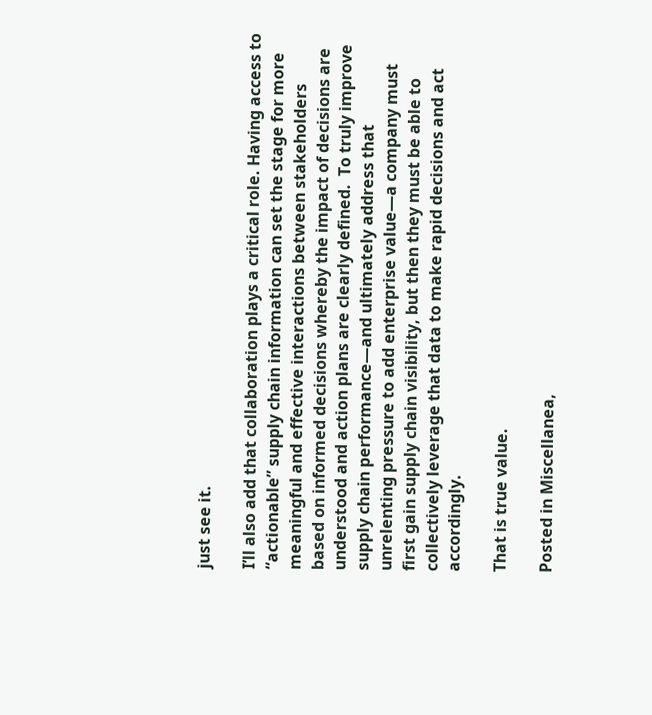just see it.

I’ll also add that collaboration plays a critical role. Having access to “actionable” supply chain information can set the stage for more meaningful and effective interactions between stakeholders based on informed decisions whereby the impact of decisions are understood and action plans are clearly defined.  To truly improve supply chain performance—and ultimately address that unrelenting pressure to add enterprise value—a company must first gain supply chain visibility, but then they must be able to collectively leverage that data to make rapid decisions and act accordingly.

That is true value.

Posted in Miscellanea,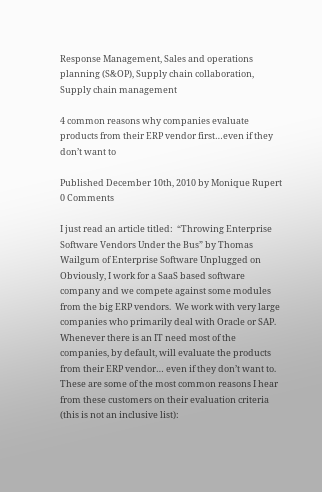Response Management, Sales and operations planning (S&OP), Supply chain collaboration, Supply chain management

4 common reasons why companies evaluate products from their ERP vendor first…even if they don’t want to

Published December 10th, 2010 by Monique Rupert 0 Comments

I just read an article titled:  “Throwing Enterprise Software Vendors Under the Bus” by Thomas Wailgum of Enterprise Software Unplugged on  Obviously, I work for a SaaS based software company and we compete against some modules from the big ERP vendors.  We work with very large companies who primarily deal with Oracle or SAP.  Whenever there is an IT need most of the companies, by default, will evaluate the products from their ERP vendor… even if they don’t want to.   These are some of the most common reasons I hear from these customers on their evaluation criteria (this is not an inclusive list):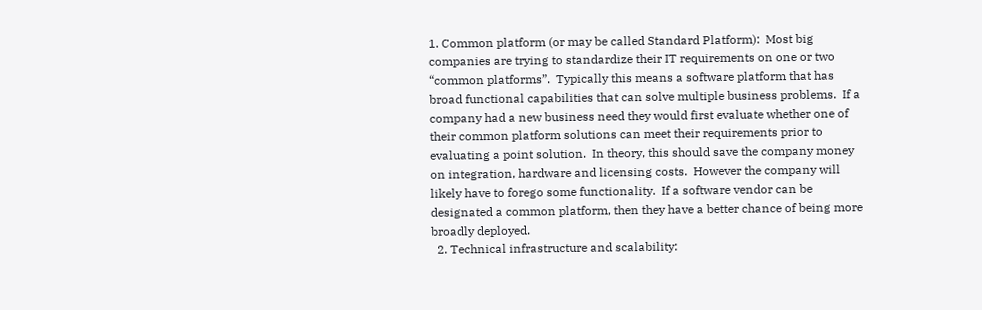1. Common platform (or may be called Standard Platform):  Most big companies are trying to standardize their IT requirements on one or two “common platforms”.  Typically this means a software platform that has broad functional capabilities that can solve multiple business problems.  If a company had a new business need they would first evaluate whether one of their common platform solutions can meet their requirements prior to evaluating a point solution.  In theory, this should save the company money on integration, hardware and licensing costs.  However the company will likely have to forego some functionality.  If a software vendor can be designated a common platform, then they have a better chance of being more broadly deployed.
  2. Technical infrastructure and scalability: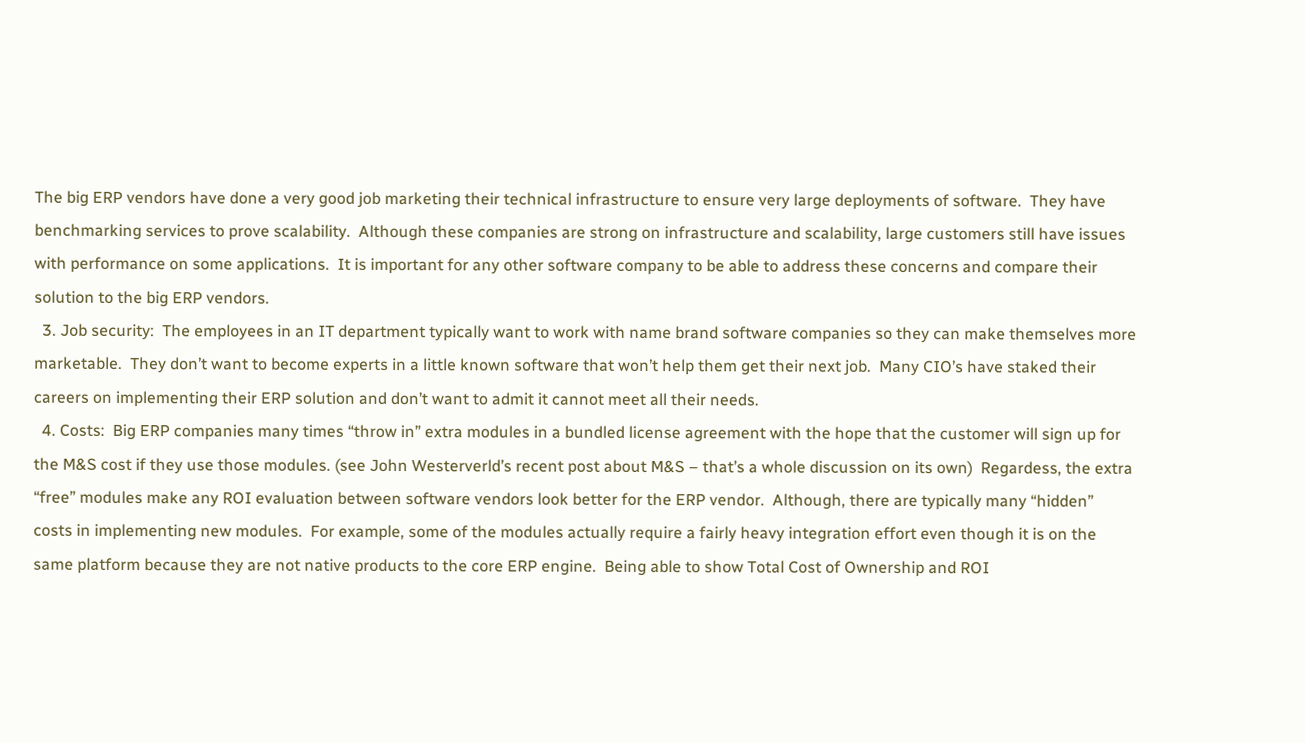The big ERP vendors have done a very good job marketing their technical infrastructure to ensure very large deployments of software.  They have benchmarking services to prove scalability.  Although these companies are strong on infrastructure and scalability, large customers still have issues with performance on some applications.  It is important for any other software company to be able to address these concerns and compare their solution to the big ERP vendors.
  3. Job security:  The employees in an IT department typically want to work with name brand software companies so they can make themselves more marketable.  They don’t want to become experts in a little known software that won’t help them get their next job.  Many CIO’s have staked their careers on implementing their ERP solution and don’t want to admit it cannot meet all their needs.
  4. Costs:  Big ERP companies many times “throw in” extra modules in a bundled license agreement with the hope that the customer will sign up for the M&S cost if they use those modules. (see John Westerverld’s recent post about M&S – that’s a whole discussion on its own)  Regardess, the extra “free” modules make any ROI evaluation between software vendors look better for the ERP vendor.  Although, there are typically many “hidden” costs in implementing new modules.  For example, some of the modules actually require a fairly heavy integration effort even though it is on the same platform because they are not native products to the core ERP engine.  Being able to show Total Cost of Ownership and ROI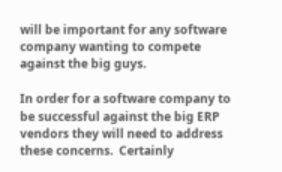will be important for any software company wanting to compete against the big guys.

In order for a software company to be successful against the big ERP vendors they will need to address these concerns.  Certainly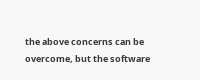the above concerns can be overcome, but the software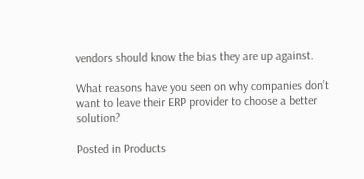vendors should know the bias they are up against.

What reasons have you seen on why companies don’t want to leave their ERP provider to choose a better solution?

Posted in Products